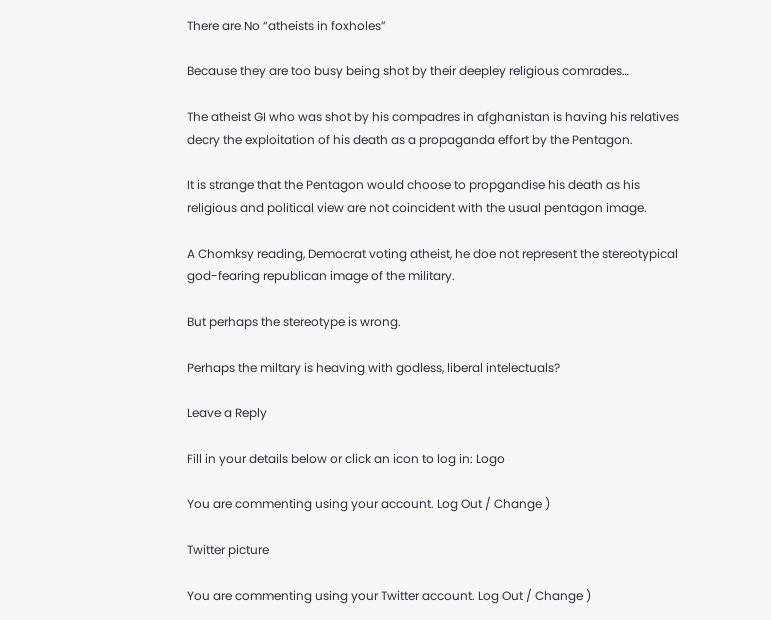There are No “atheists in foxholes”

Because they are too busy being shot by their deepley religious comrades…

The atheist GI who was shot by his compadres in afghanistan is having his relatives decry the exploitation of his death as a propaganda effort by the Pentagon.

It is strange that the Pentagon would choose to propgandise his death as his religious and political view are not coincident with the usual pentagon image.

A Chomksy reading, Democrat voting atheist, he doe not represent the stereotypical god-fearing republican image of the military.

But perhaps the stereotype is wrong.

Perhaps the miltary is heaving with godless, liberal intelectuals?

Leave a Reply

Fill in your details below or click an icon to log in: Logo

You are commenting using your account. Log Out / Change )

Twitter picture

You are commenting using your Twitter account. Log Out / Change )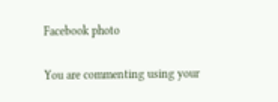Facebook photo

You are commenting using your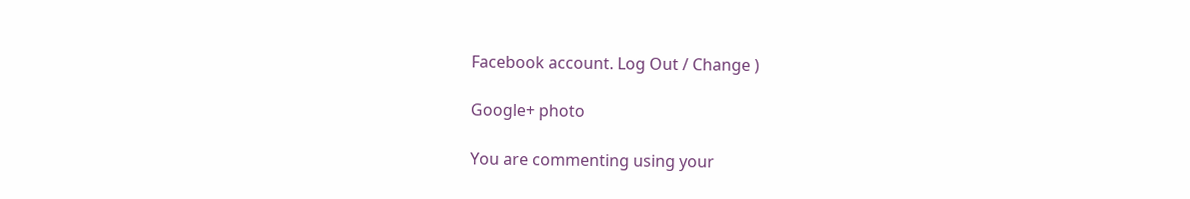Facebook account. Log Out / Change )

Google+ photo

You are commenting using your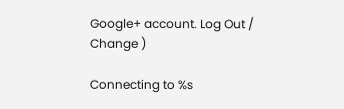Google+ account. Log Out / Change )

Connecting to %s